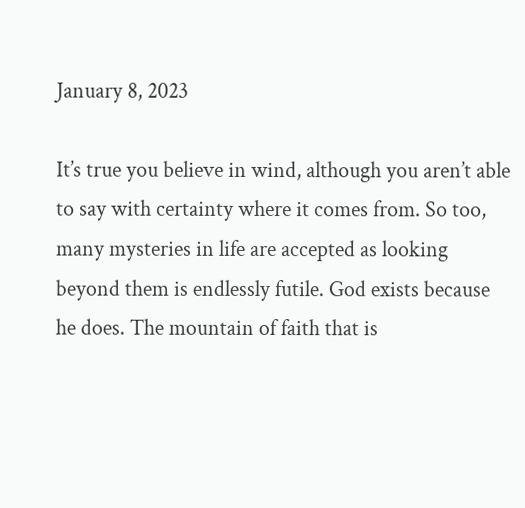January 8, 2023

It’s true you believe in wind, although you aren’t able to say with certainty where it comes from. So too, many mysteries in life are accepted as looking beyond them is endlessly futile. God exists because he does. The mountain of faith that is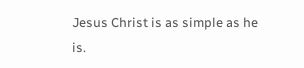Jesus Christ is as simple as he is.